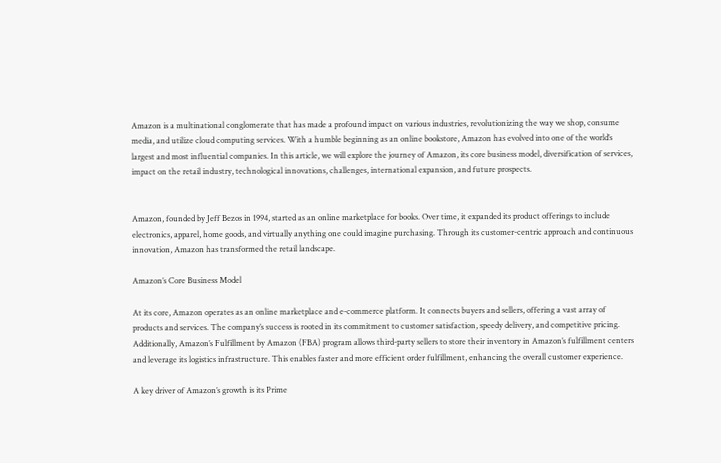Amazon is a multinational conglomerate that has made a profound impact on various industries, revolutionizing the way we shop, consume media, and utilize cloud computing services. With a humble beginning as an online bookstore, Amazon has evolved into one of the world’s largest and most influential companies. In this article, we will explore the journey of Amazon, its core business model, diversification of services, impact on the retail industry, technological innovations, challenges, international expansion, and future prospects.


Amazon, founded by Jeff Bezos in 1994, started as an online marketplace for books. Over time, it expanded its product offerings to include electronics, apparel, home goods, and virtually anything one could imagine purchasing. Through its customer-centric approach and continuous innovation, Amazon has transformed the retail landscape.

Amazon’s Core Business Model

At its core, Amazon operates as an online marketplace and e-commerce platform. It connects buyers and sellers, offering a vast array of products and services. The company’s success is rooted in its commitment to customer satisfaction, speedy delivery, and competitive pricing. Additionally, Amazon’s Fulfillment by Amazon (FBA) program allows third-party sellers to store their inventory in Amazon’s fulfillment centers and leverage its logistics infrastructure. This enables faster and more efficient order fulfillment, enhancing the overall customer experience.

A key driver of Amazon’s growth is its Prime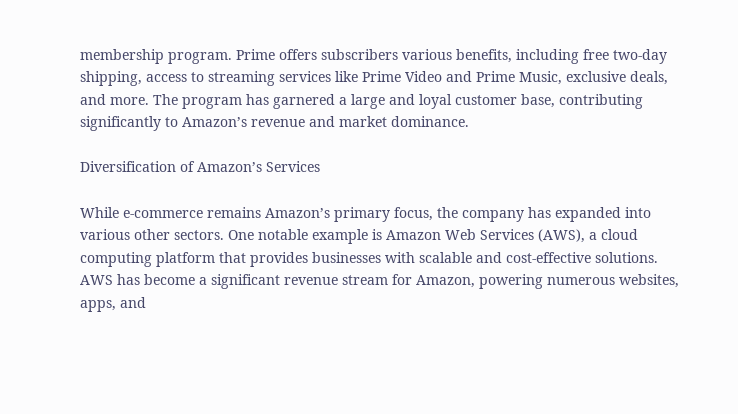membership program. Prime offers subscribers various benefits, including free two-day shipping, access to streaming services like Prime Video and Prime Music, exclusive deals, and more. The program has garnered a large and loyal customer base, contributing significantly to Amazon’s revenue and market dominance.

Diversification of Amazon’s Services

While e-commerce remains Amazon’s primary focus, the company has expanded into various other sectors. One notable example is Amazon Web Services (AWS), a cloud computing platform that provides businesses with scalable and cost-effective solutions. AWS has become a significant revenue stream for Amazon, powering numerous websites, apps, and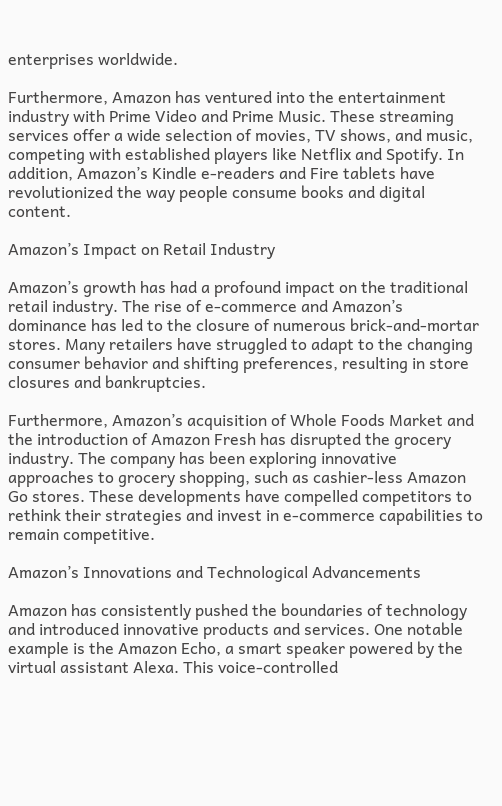enterprises worldwide.

Furthermore, Amazon has ventured into the entertainment industry with Prime Video and Prime Music. These streaming services offer a wide selection of movies, TV shows, and music, competing with established players like Netflix and Spotify. In addition, Amazon’s Kindle e-readers and Fire tablets have revolutionized the way people consume books and digital content.

Amazon’s Impact on Retail Industry

Amazon’s growth has had a profound impact on the traditional retail industry. The rise of e-commerce and Amazon’s dominance has led to the closure of numerous brick-and-mortar stores. Many retailers have struggled to adapt to the changing consumer behavior and shifting preferences, resulting in store closures and bankruptcies.

Furthermore, Amazon’s acquisition of Whole Foods Market and the introduction of Amazon Fresh has disrupted the grocery industry. The company has been exploring innovative approaches to grocery shopping, such as cashier-less Amazon Go stores. These developments have compelled competitors to rethink their strategies and invest in e-commerce capabilities to remain competitive.

Amazon’s Innovations and Technological Advancements

Amazon has consistently pushed the boundaries of technology and introduced innovative products and services. One notable example is the Amazon Echo, a smart speaker powered by the virtual assistant Alexa. This voice-controlled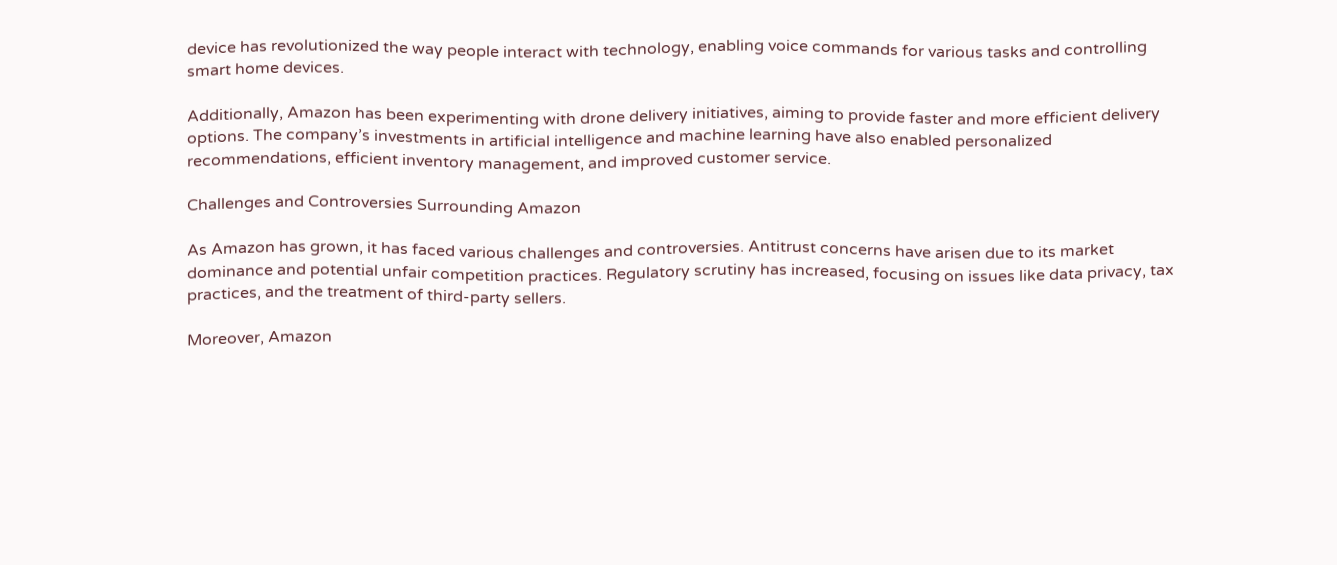device has revolutionized the way people interact with technology, enabling voice commands for various tasks and controlling smart home devices.

Additionally, Amazon has been experimenting with drone delivery initiatives, aiming to provide faster and more efficient delivery options. The company’s investments in artificial intelligence and machine learning have also enabled personalized recommendations, efficient inventory management, and improved customer service.

Challenges and Controversies Surrounding Amazon

As Amazon has grown, it has faced various challenges and controversies. Antitrust concerns have arisen due to its market dominance and potential unfair competition practices. Regulatory scrutiny has increased, focusing on issues like data privacy, tax practices, and the treatment of third-party sellers.

Moreover, Amazon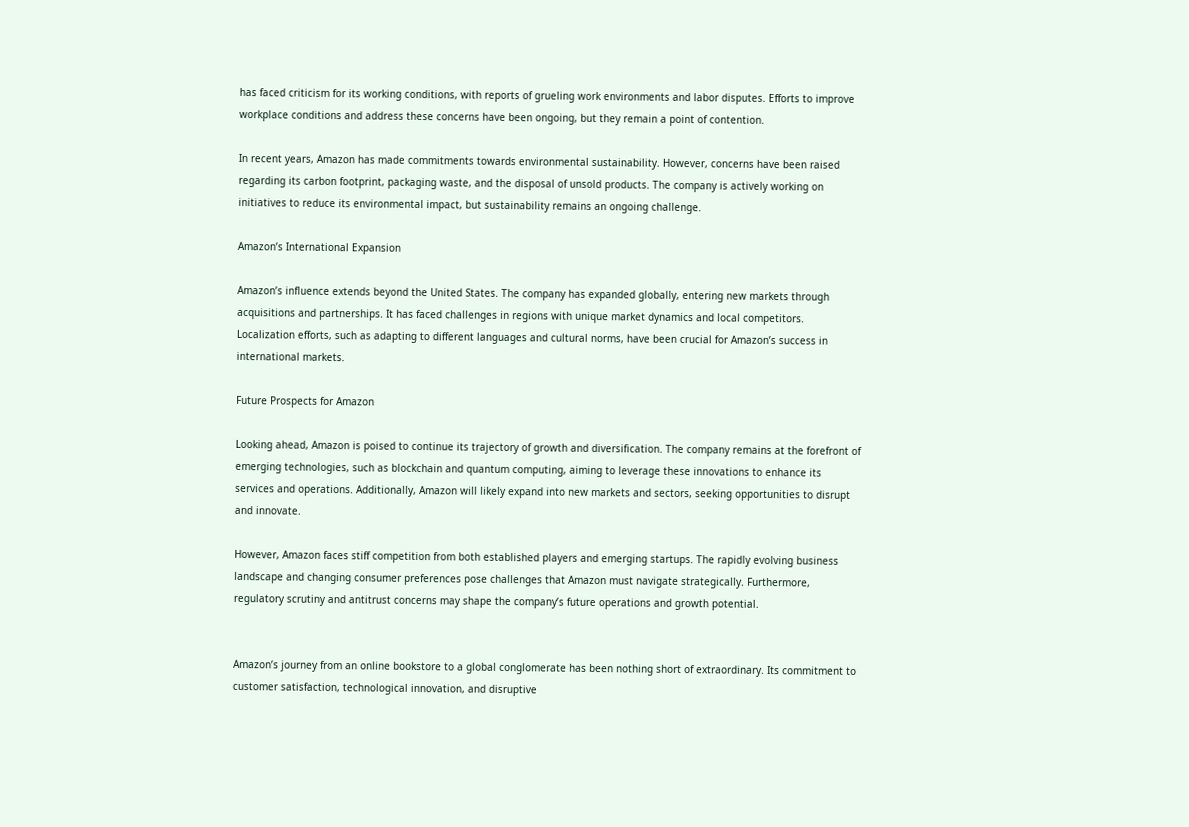has faced criticism for its working conditions, with reports of grueling work environments and labor disputes. Efforts to improve workplace conditions and address these concerns have been ongoing, but they remain a point of contention.

In recent years, Amazon has made commitments towards environmental sustainability. However, concerns have been raised regarding its carbon footprint, packaging waste, and the disposal of unsold products. The company is actively working on initiatives to reduce its environmental impact, but sustainability remains an ongoing challenge.

Amazon’s International Expansion

Amazon’s influence extends beyond the United States. The company has expanded globally, entering new markets through acquisitions and partnerships. It has faced challenges in regions with unique market dynamics and local competitors. Localization efforts, such as adapting to different languages and cultural norms, have been crucial for Amazon’s success in international markets.

Future Prospects for Amazon

Looking ahead, Amazon is poised to continue its trajectory of growth and diversification. The company remains at the forefront of emerging technologies, such as blockchain and quantum computing, aiming to leverage these innovations to enhance its services and operations. Additionally, Amazon will likely expand into new markets and sectors, seeking opportunities to disrupt and innovate.

However, Amazon faces stiff competition from both established players and emerging startups. The rapidly evolving business landscape and changing consumer preferences pose challenges that Amazon must navigate strategically. Furthermore, regulatory scrutiny and antitrust concerns may shape the company’s future operations and growth potential.


Amazon’s journey from an online bookstore to a global conglomerate has been nothing short of extraordinary. Its commitment to customer satisfaction, technological innovation, and disruptive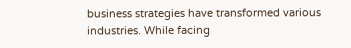business strategies have transformed various industries. While facing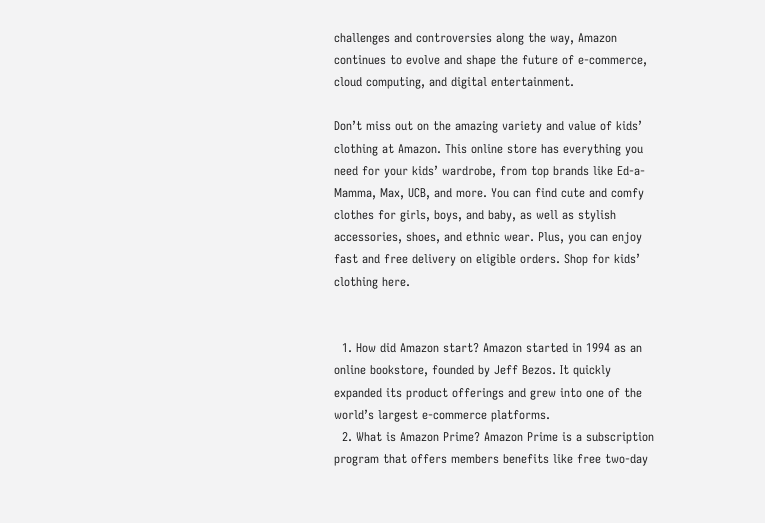challenges and controversies along the way, Amazon continues to evolve and shape the future of e-commerce, cloud computing, and digital entertainment.

Don’t miss out on the amazing variety and value of kids’ clothing at Amazon. This online store has everything you need for your kids’ wardrobe, from top brands like Ed-a-Mamma, Max, UCB, and more. You can find cute and comfy clothes for girls, boys, and baby, as well as stylish accessories, shoes, and ethnic wear. Plus, you can enjoy fast and free delivery on eligible orders. Shop for kids’ clothing here.


  1. How did Amazon start? Amazon started in 1994 as an online bookstore, founded by Jeff Bezos. It quickly expanded its product offerings and grew into one of the world’s largest e-commerce platforms.
  2. What is Amazon Prime? Amazon Prime is a subscription program that offers members benefits like free two-day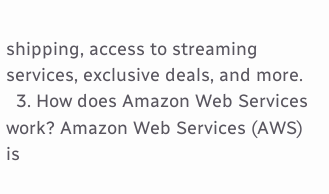shipping, access to streaming services, exclusive deals, and more.
  3. How does Amazon Web Services work? Amazon Web Services (AWS) is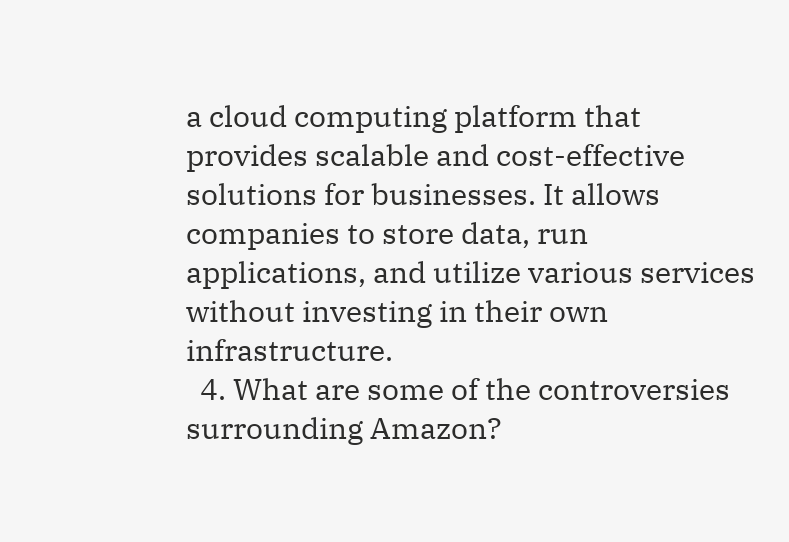a cloud computing platform that provides scalable and cost-effective solutions for businesses. It allows companies to store data, run applications, and utilize various services without investing in their own infrastructure.
  4. What are some of the controversies surrounding Amazon?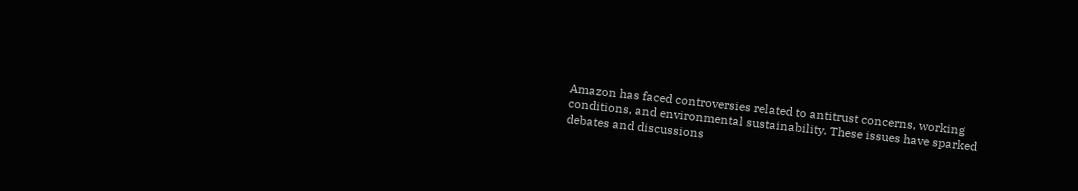Amazon has faced controversies related to antitrust concerns, working conditions, and environmental sustainability. These issues have sparked debates and discussions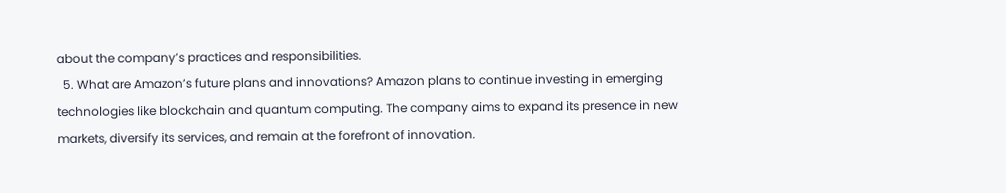about the company’s practices and responsibilities.
  5. What are Amazon’s future plans and innovations? Amazon plans to continue investing in emerging technologies like blockchain and quantum computing. The company aims to expand its presence in new markets, diversify its services, and remain at the forefront of innovation.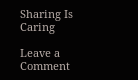Sharing Is Caring

Leave a Comment